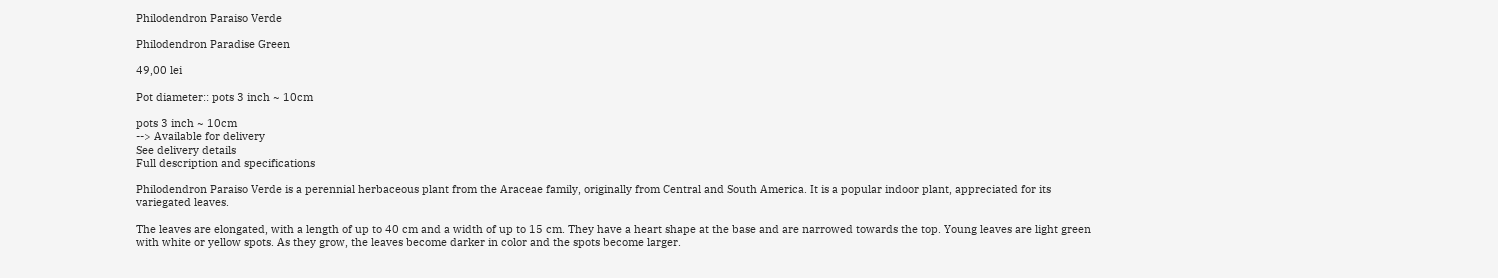Philodendron Paraiso Verde

Philodendron Paradise Green

49,00 lei

Pot diameter:: pots 3 inch ~ 10cm

pots 3 inch ~ 10cm
--> Available for delivery
See delivery details
Full description and specifications

Philodendron Paraiso Verde is a perennial herbaceous plant from the Araceae family, originally from Central and South America. It is a popular indoor plant, appreciated for its variegated leaves.

The leaves are elongated, with a length of up to 40 cm and a width of up to 15 cm. They have a heart shape at the base and are narrowed towards the top. Young leaves are light green with white or yellow spots. As they grow, the leaves become darker in color and the spots become larger.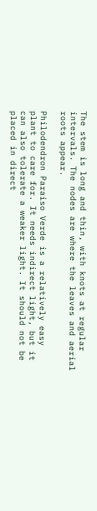The stem is long and thin, with knots at regular intervals. The nodes are where the leaves and aerial roots appear.

Philodendron Paraiso Verde is a relatively easy plant to care for. It needs indirect light, but it can also tolerate a weaker light. It should not be placed in direct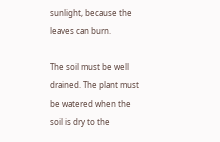sunlight, because the leaves can burn.

The soil must be well drained. The plant must be watered when the soil is dry to the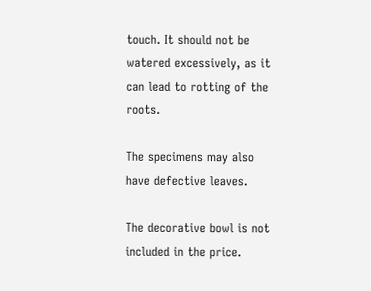touch. It should not be watered excessively, as it can lead to rotting of the roots.

The specimens may also have defective leaves.

The decorative bowl is not included in the price.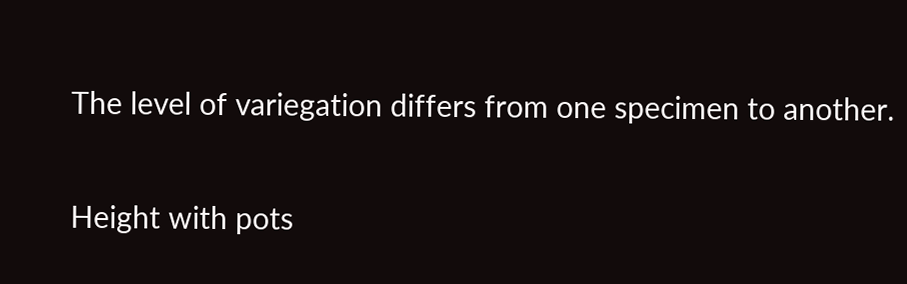The level of variegation differs from one specimen to another.

Height with pots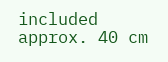included approx. 40 cm